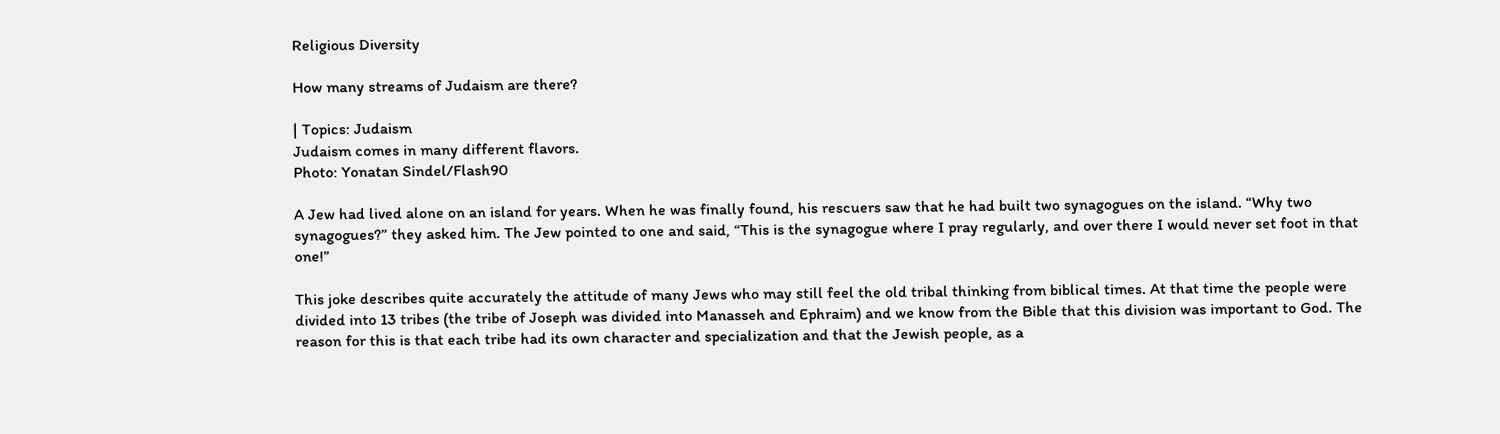Religious Diversity

How many streams of Judaism are there?

| Topics: Judaism
Judaism comes in many different flavors.
Photo: Yonatan Sindel/Flash90

A Jew had lived alone on an island for years. When he was finally found, his rescuers saw that he had built two synagogues on the island. “Why two synagogues?” they asked him. The Jew pointed to one and said, “This is the synagogue where I pray regularly, and over there I would never set foot in that one!”

This joke describes quite accurately the attitude of many Jews who may still feel the old tribal thinking from biblical times. At that time the people were divided into 13 tribes (the tribe of Joseph was divided into Manasseh and Ephraim) and we know from the Bible that this division was important to God. The reason for this is that each tribe had its own character and specialization and that the Jewish people, as a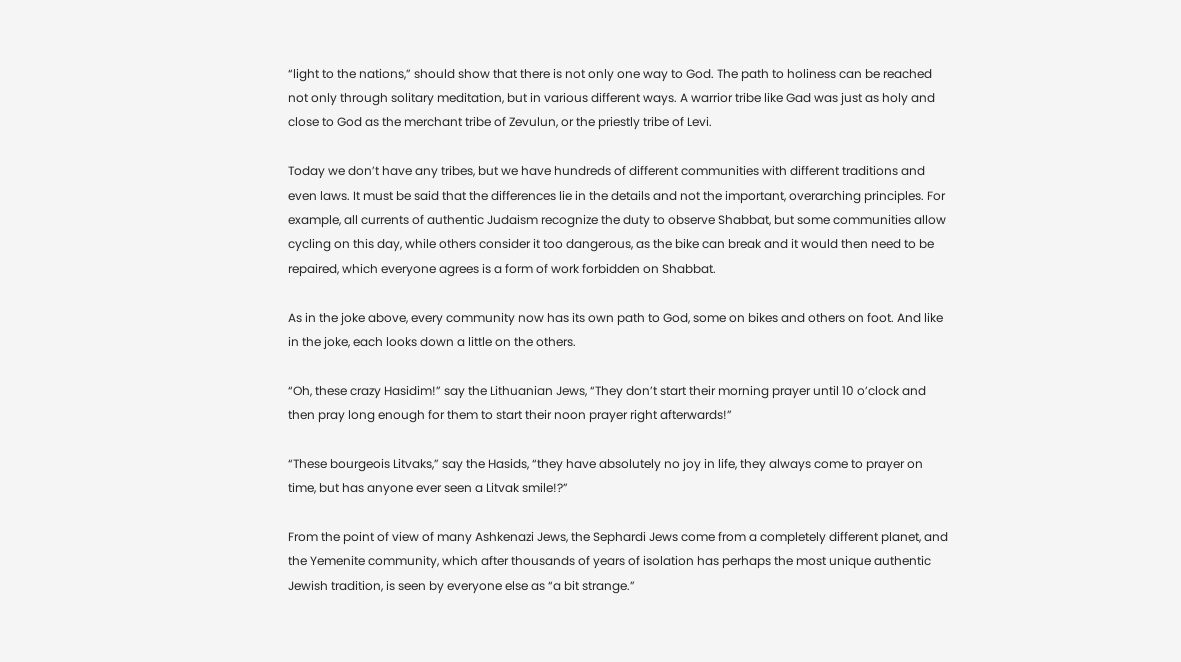“light to the nations,” should show that there is not only one way to God. The path to holiness can be reached not only through solitary meditation, but in various different ways. A warrior tribe like Gad was just as holy and close to God as the merchant tribe of Zevulun, or the priestly tribe of Levi.

Today we don’t have any tribes, but we have hundreds of different communities with different traditions and even laws. It must be said that the differences lie in the details and not the important, overarching principles. For example, all currents of authentic Judaism recognize the duty to observe Shabbat, but some communities allow cycling on this day, while others consider it too dangerous, as the bike can break and it would then need to be repaired, which everyone agrees is a form of work forbidden on Shabbat.

As in the joke above, every community now has its own path to God, some on bikes and others on foot. And like in the joke, each looks down a little on the others.

“Oh, these crazy Hasidim!” say the Lithuanian Jews, “They don’t start their morning prayer until 10 o’clock and then pray long enough for them to start their noon prayer right afterwards!”

“These bourgeois Litvaks,” say the Hasids, “they have absolutely no joy in life, they always come to prayer on time, but has anyone ever seen a Litvak smile!?”

From the point of view of many Ashkenazi Jews, the Sephardi Jews come from a completely different planet, and the Yemenite community, which after thousands of years of isolation has perhaps the most unique authentic Jewish tradition, is seen by everyone else as “a bit strange.”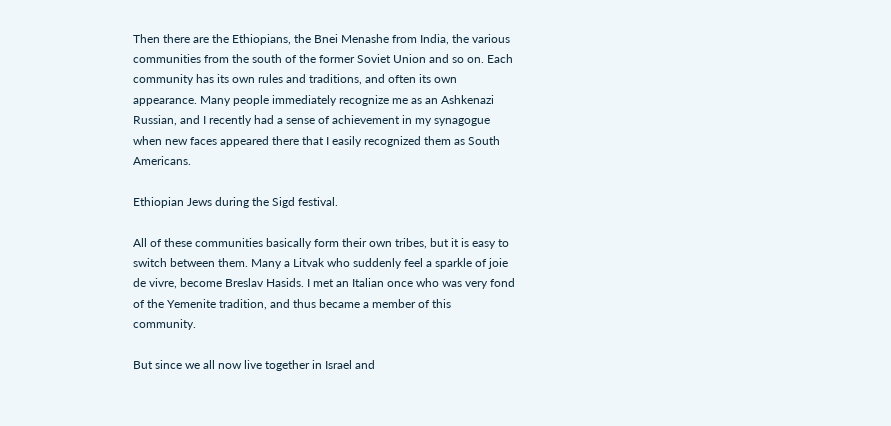Then there are the Ethiopians, the Bnei Menashe from India, the various communities from the south of the former Soviet Union and so on. Each community has its own rules and traditions, and often its own appearance. Many people immediately recognize me as an Ashkenazi Russian, and I recently had a sense of achievement in my synagogue when new faces appeared there that I easily recognized them as South Americans.

Ethiopian Jews during the Sigd festival.

All of these communities basically form their own tribes, but it is easy to switch between them. Many a Litvak who suddenly feel a sparkle of joie de vivre, become Breslav Hasids. I met an Italian once who was very fond of the Yemenite tradition, and thus became a member of this community.

But since we all now live together in Israel and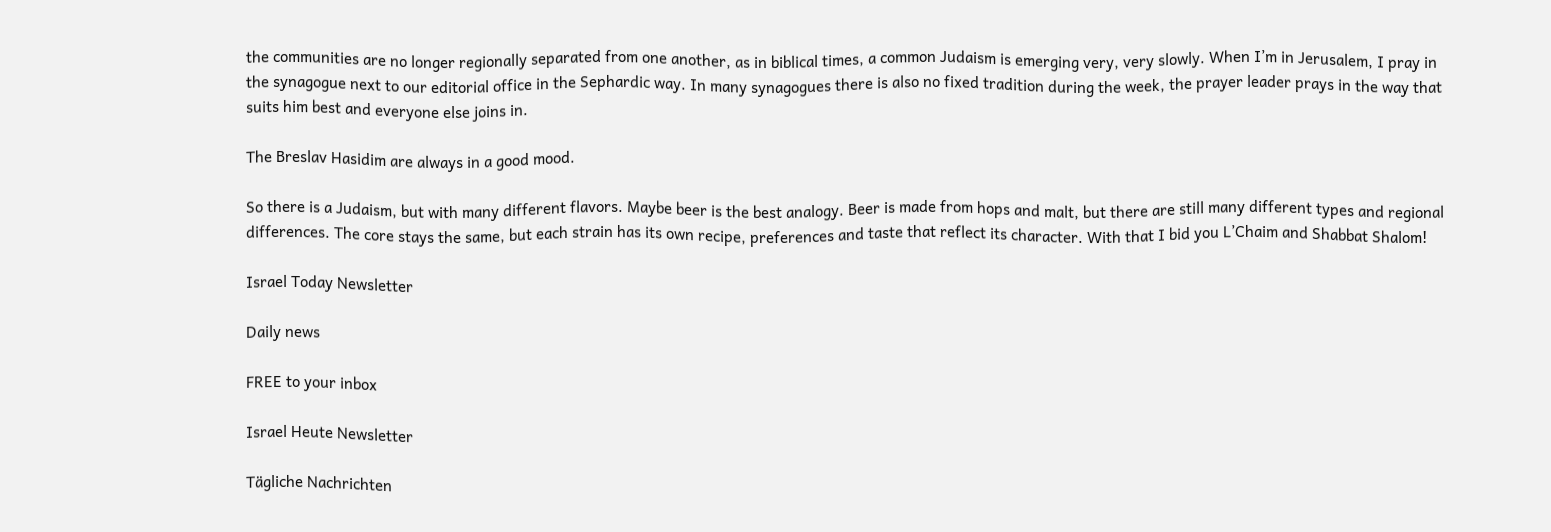the communities are no longer regionally separated from one another, as in biblical times, a common Judaism is emerging very, very slowly. When I’m in Jerusalem, I pray in the synagogue next to our editorial office in the Sephardic way. In many synagogues there is also no fixed tradition during the week, the prayer leader prays in the way that suits him best and everyone else joins in.

The Breslav Hasidim are always in a good mood.

So there is a Judaism, but with many different flavors. Maybe beer is the best analogy. Beer is made from hops and malt, but there are still many different types and regional differences. The core stays the same, but each strain has its own recipe, preferences and taste that reflect its character. With that I bid you L’Chaim and Shabbat Shalom!

Israel Today Newsletter

Daily news

FREE to your inbox

Israel Heute Newsletter

Tägliche Nachrichten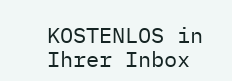KOSTENLOS in Ihrer Inbox